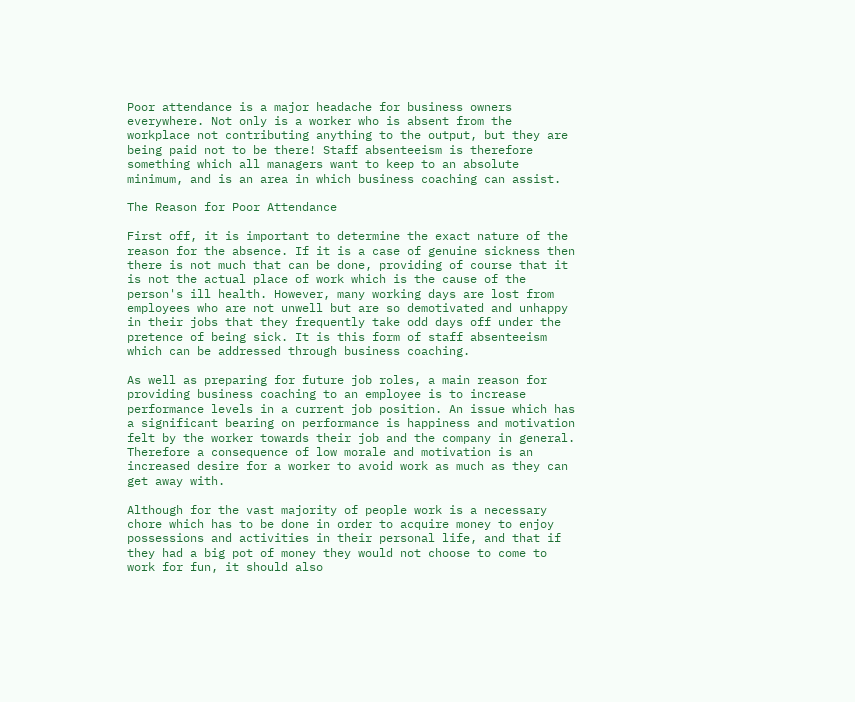Poor attendance is a major headache for business owners everywhere. Not only is a worker who is absent from the workplace not contributing anything to the output, but they are being paid not to be there! Staff absenteeism is therefore something which all managers want to keep to an absolute minimum, and is an area in which business coaching can assist.

The Reason for Poor Attendance

First off, it is important to determine the exact nature of the reason for the absence. If it is a case of genuine sickness then there is not much that can be done, providing of course that it is not the actual place of work which is the cause of the person's ill health. However, many working days are lost from employees who are not unwell but are so demotivated and unhappy in their jobs that they frequently take odd days off under the pretence of being sick. It is this form of staff absenteeism which can be addressed through business coaching.

As well as preparing for future job roles, a main reason for providing business coaching to an employee is to increase performance levels in a current job position. An issue which has a significant bearing on performance is happiness and motivation felt by the worker towards their job and the company in general. Therefore a consequence of low morale and motivation is an increased desire for a worker to avoid work as much as they can get away with.

Although for the vast majority of people work is a necessary chore which has to be done in order to acquire money to enjoy possessions and activities in their personal life, and that if they had a big pot of money they would not choose to come to work for fun, it should also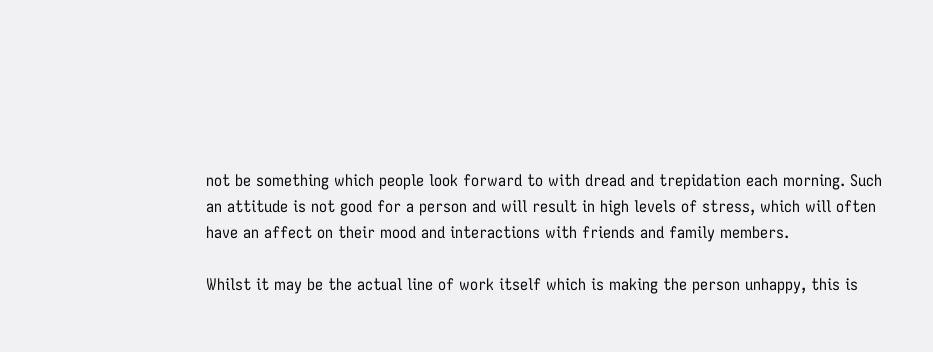not be something which people look forward to with dread and trepidation each morning. Such an attitude is not good for a person and will result in high levels of stress, which will often have an affect on their mood and interactions with friends and family members.

Whilst it may be the actual line of work itself which is making the person unhappy, this is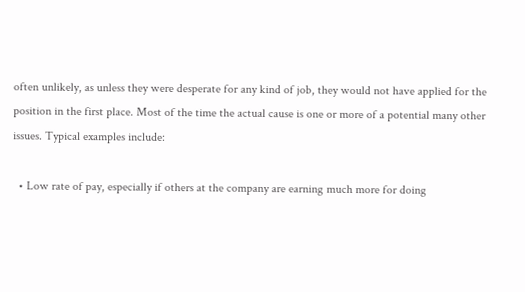often unlikely, as unless they were desperate for any kind of job, they would not have applied for the position in the first place. Most of the time the actual cause is one or more of a potential many other issues. Typical examples include:

  • Low rate of pay, especially if others at the company are earning much more for doing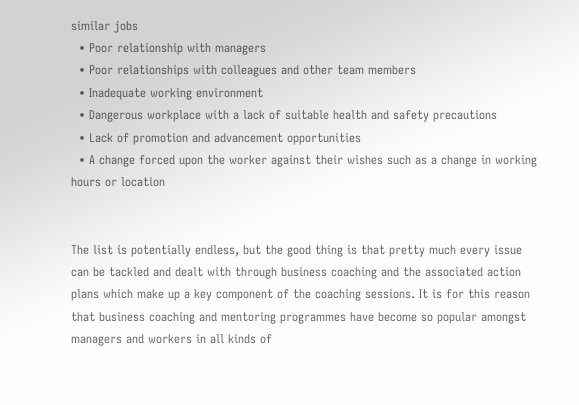similar jobs
  • Poor relationship with managers
  • Poor relationships with colleagues and other team members
  • Inadequate working environment
  • Dangerous workplace with a lack of suitable health and safety precautions
  • Lack of promotion and advancement opportunities
  • A change forced upon the worker against their wishes such as a change in working hours or location


The list is potentially endless, but the good thing is that pretty much every issue can be tackled and dealt with through business coaching and the associated action plans which make up a key component of the coaching sessions. It is for this reason that business coaching and mentoring programmes have become so popular amongst managers and workers in all kinds of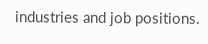industries and job positions.